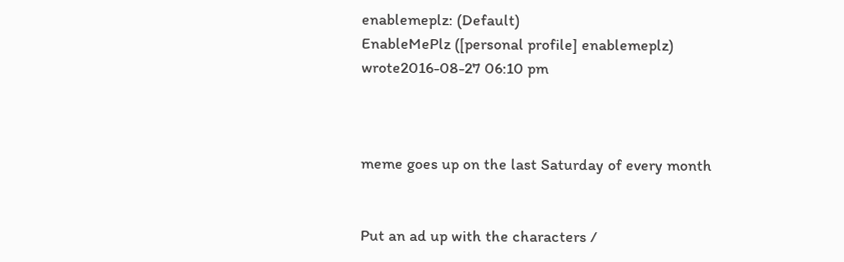enablemeplz: (Default)
EnableMePlz ([personal profile] enablemeplz) wrote2016-08-27 06:10 pm



meme goes up on the last Saturday of every month


Put an ad up with the characters /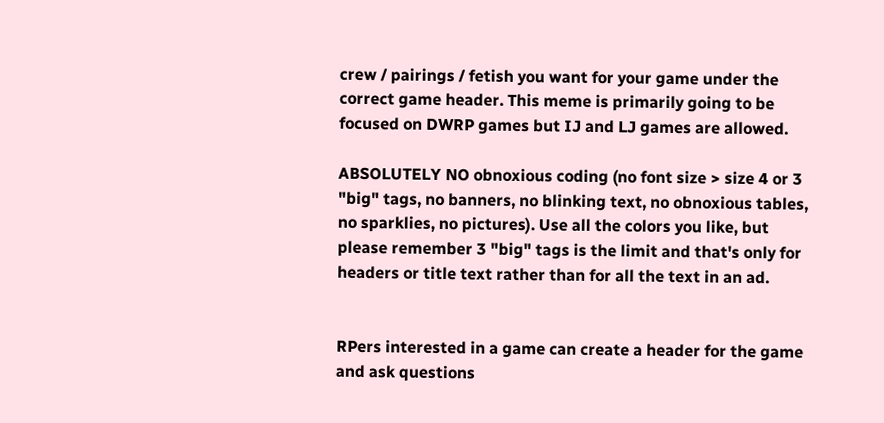crew / pairings / fetish you want for your game under the correct game header. This meme is primarily going to be focused on DWRP games but IJ and LJ games are allowed.

ABSOLUTELY NO obnoxious coding (no font size > size 4 or 3 "big" tags, no banners, no blinking text, no obnoxious tables, no sparklies, no pictures). Use all the colors you like, but please remember 3 "big" tags is the limit and that's only for headers or title text rather than for all the text in an ad.


RPers interested in a game can create a header for the game and ask questions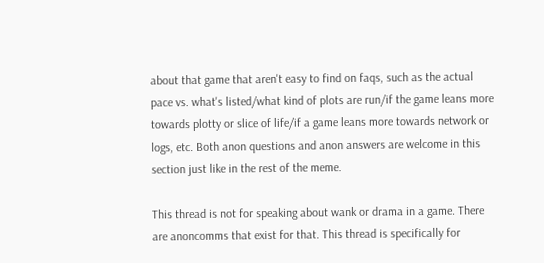about that game that aren't easy to find on faqs, such as the actual pace vs. what's listed/what kind of plots are run/if the game leans more towards plotty or slice of life/if a game leans more towards network or logs, etc. Both anon questions and anon answers are welcome in this section just like in the rest of the meme.

This thread is not for speaking about wank or drama in a game. There are anoncomms that exist for that. This thread is specifically for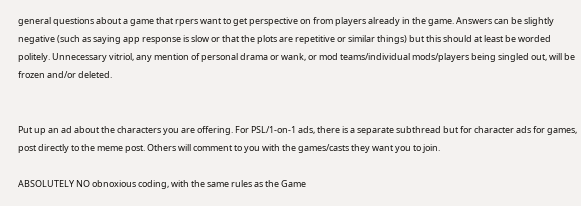general questions about a game that rpers want to get perspective on from players already in the game. Answers can be slightly negative (such as saying app response is slow or that the plots are repetitive or similar things) but this should at least be worded politely. Unnecessary vitriol, any mention of personal drama or wank, or mod teams/individual mods/players being singled out, will be frozen and/or deleted.


Put up an ad about the characters you are offering. For PSL/1-on-1 ads, there is a separate subthread but for character ads for games, post directly to the meme post. Others will comment to you with the games/casts they want you to join.

ABSOLUTELY NO obnoxious coding, with the same rules as the Game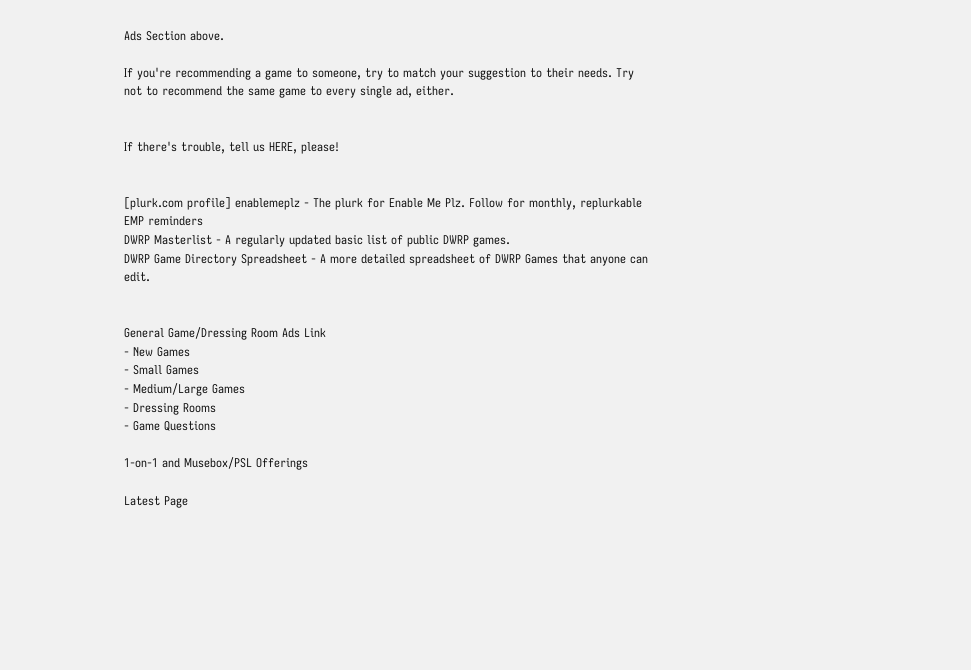Ads Section above.

If you're recommending a game to someone, try to match your suggestion to their needs. Try not to recommend the same game to every single ad, either.


If there's trouble, tell us HERE, please!


[plurk.com profile] enablemeplz - The plurk for Enable Me Plz. Follow for monthly, replurkable EMP reminders
DWRP Masterlist - A regularly updated basic list of public DWRP games.
DWRP Game Directory Spreadsheet - A more detailed spreadsheet of DWRP Games that anyone can edit.


General Game/Dressing Room Ads Link
- New Games
- Small Games
- Medium/Large Games
- Dressing Rooms
- Game Questions

1-on-1 and Musebox/PSL Offerings

Latest Page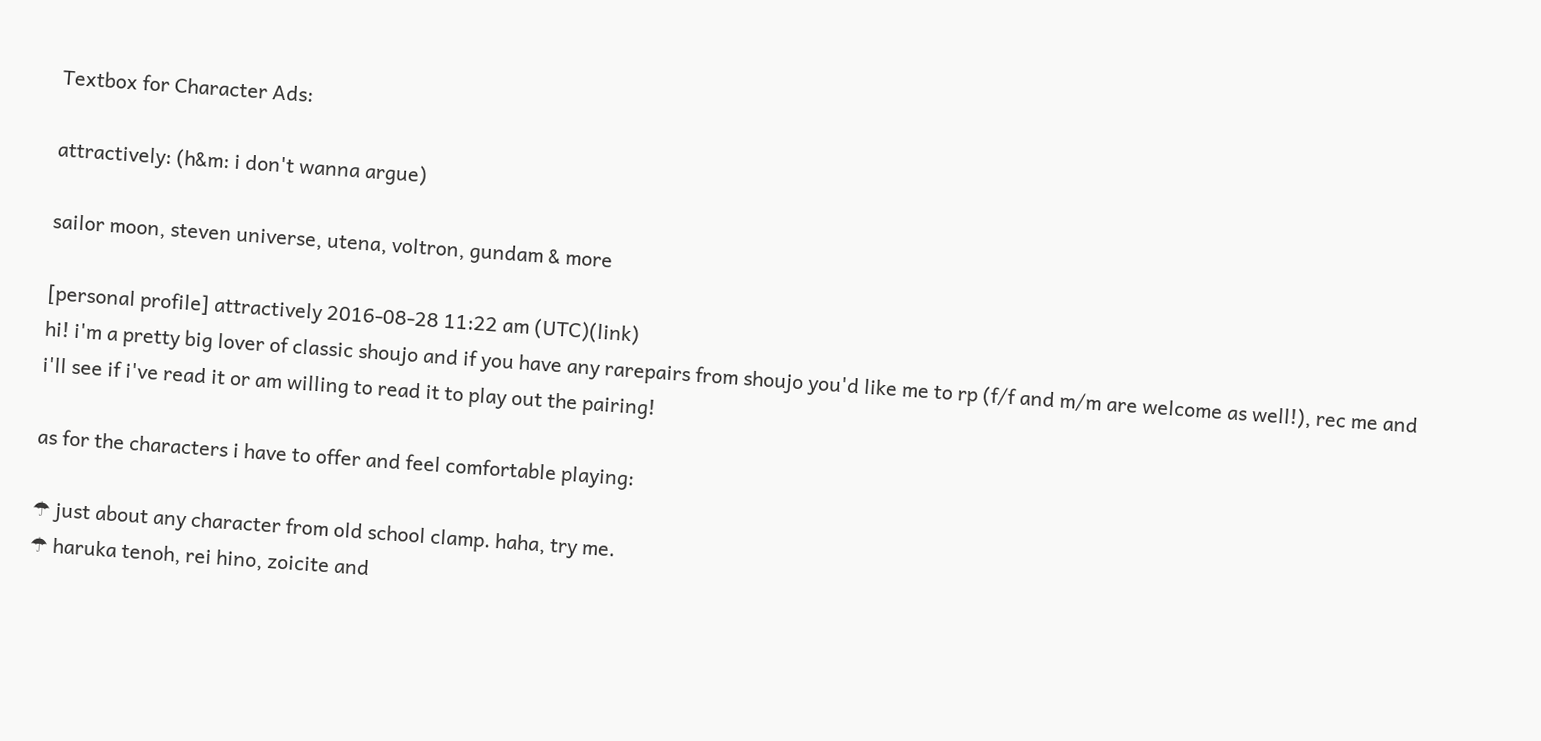Textbox for Character Ads:

attractively: (h&m: i don't wanna argue)

sailor moon, steven universe, utena, voltron, gundam & more

[personal profile] attractively 2016-08-28 11:22 am (UTC)(link)
hi! i'm a pretty big lover of classic shoujo and if you have any rarepairs from shoujo you'd like me to rp (f/f and m/m are welcome as well!), rec me and i'll see if i've read it or am willing to read it to play out the pairing!

as for the characters i have to offer and feel comfortable playing:

☂ just about any character from old school clamp. haha, try me.
☂ haruka tenoh, rei hino, zoicite and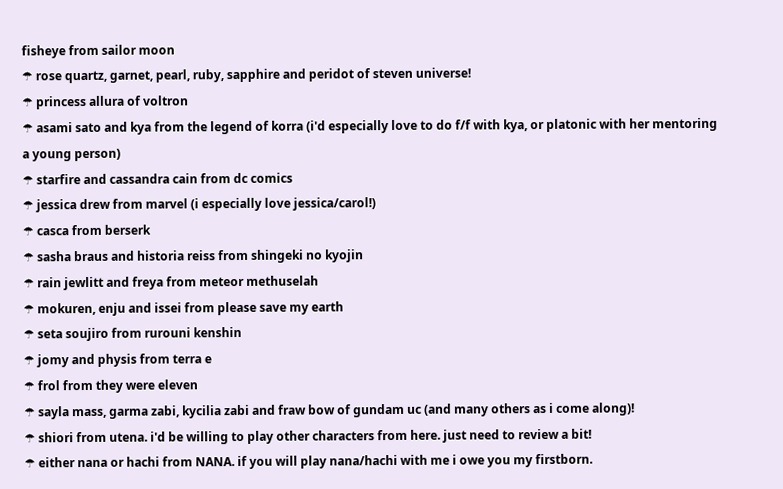fisheye from sailor moon
☂ rose quartz, garnet, pearl, ruby, sapphire and peridot of steven universe!
☂ princess allura of voltron
☂ asami sato and kya from the legend of korra (i'd especially love to do f/f with kya, or platonic with her mentoring a young person)
☂ starfire and cassandra cain from dc comics
☂ jessica drew from marvel (i especially love jessica/carol!)
☂ casca from berserk
☂ sasha braus and historia reiss from shingeki no kyojin
☂ rain jewlitt and freya from meteor methuselah
☂ mokuren, enju and issei from please save my earth
☂ seta soujiro from rurouni kenshin
☂ jomy and physis from terra e
☂ frol from they were eleven
☂ sayla mass, garma zabi, kycilia zabi and fraw bow of gundam uc (and many others as i come along)!
☂ shiori from utena. i'd be willing to play other characters from here. just need to review a bit!
☂ either nana or hachi from NANA. if you will play nana/hachi with me i owe you my firstborn.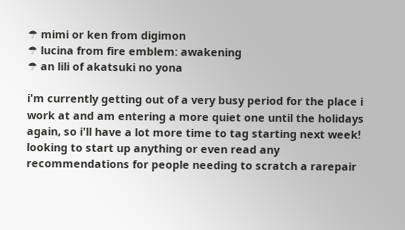☂ mimi or ken from digimon
☂ lucina from fire emblem: awakening
☂ an lili of akatsuki no yona

i'm currently getting out of a very busy period for the place i work at and am entering a more quiet one until the holidays again, so i'll have a lot more time to tag starting next week! looking to start up anything or even read any recommendations for people needing to scratch a rarepair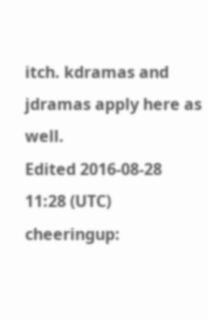itch. kdramas and jdramas apply here as well.
Edited 2016-08-28 11:28 (UTC)
cheeringup: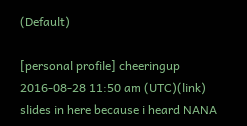(Default)

[personal profile] cheeringup 2016-08-28 11:50 am (UTC)(link)
slides in here because i heard NANA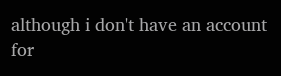although i don't have an account for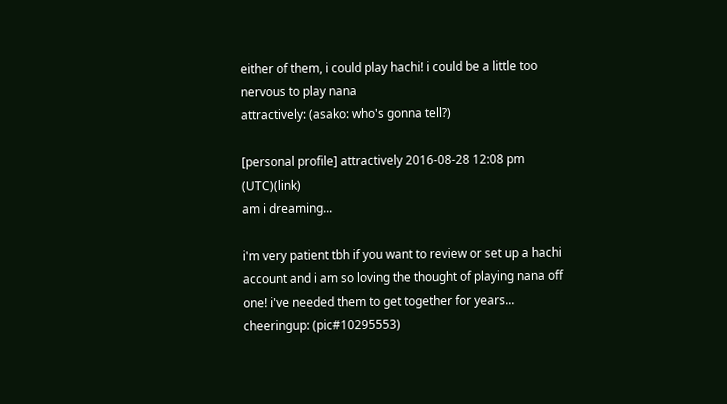either of them, i could play hachi! i could be a little too nervous to play nana
attractively: (asako: who's gonna tell?)

[personal profile] attractively 2016-08-28 12:08 pm (UTC)(link)
am i dreaming...

i'm very patient tbh if you want to review or set up a hachi account and i am so loving the thought of playing nana off one! i've needed them to get together for years...
cheeringup: (pic#10295553)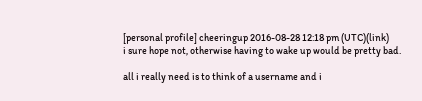[personal profile] cheeringup 2016-08-28 12:18 pm (UTC)(link)
i sure hope not, otherwise having to wake up would be pretty bad.

all i really need is to think of a username and i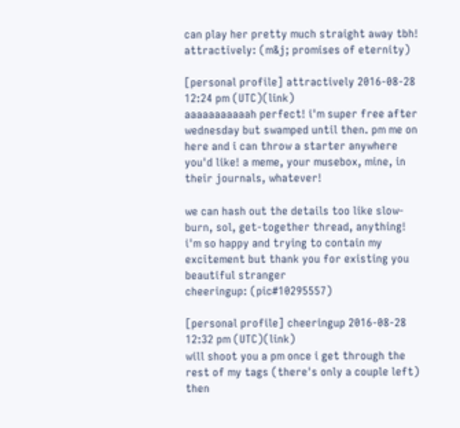can play her pretty much straight away tbh!
attractively: (m&j; promises of eternity)

[personal profile] attractively 2016-08-28 12:24 pm (UTC)(link)
aaaaaaaaaaah perfect! i'm super free after wednesday but swamped until then. pm me on here and i can throw a starter anywhere you'd like! a meme, your musebox, mine, in their journals, whatever!

we can hash out the details too like slow-burn, sol, get-together thread, anything! i'm so happy and trying to contain my excitement but thank you for existing you beautiful stranger
cheeringup: (pic#10295557)

[personal profile] cheeringup 2016-08-28 12:32 pm (UTC)(link)
will shoot you a pm once i get through the rest of my tags (there's only a couple left) then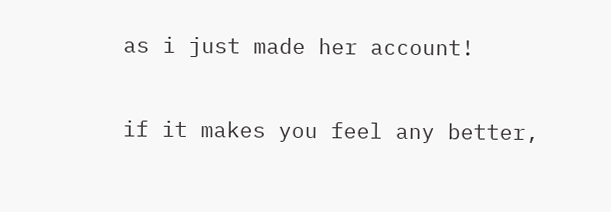as i just made her account!

if it makes you feel any better,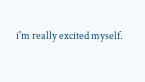i'm really excited myself.